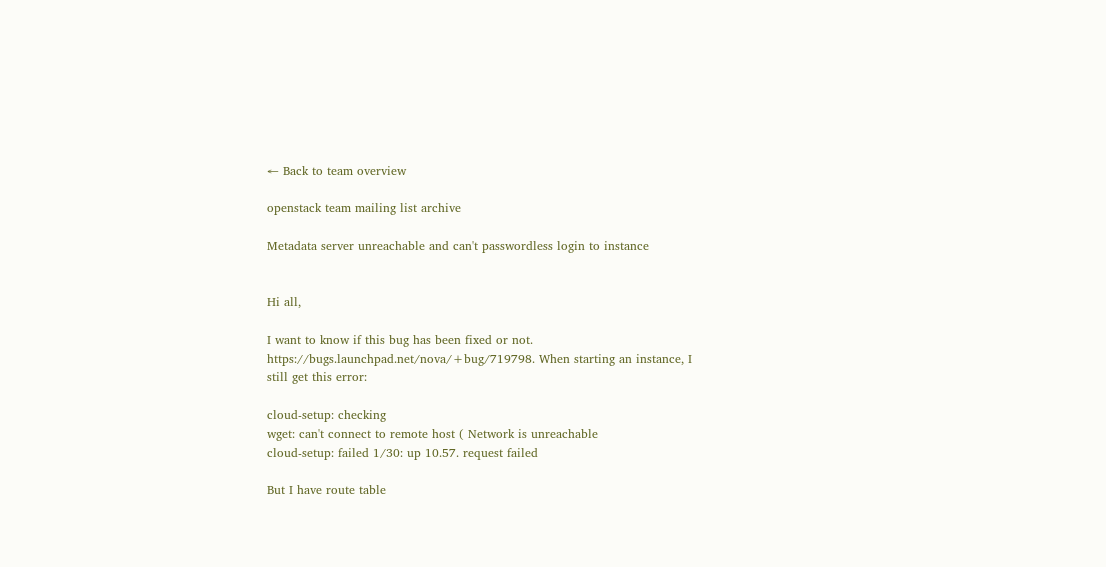← Back to team overview

openstack team mailing list archive

Metadata server unreachable and can't passwordless login to instance


Hi all,

I want to know if this bug has been fixed or not.
https://bugs.launchpad.net/nova/+bug/719798. When starting an instance, I
still get this error:

cloud-setup: checking
wget: can't connect to remote host ( Network is unreachable
cloud-setup: failed 1/30: up 10.57. request failed

But I have route table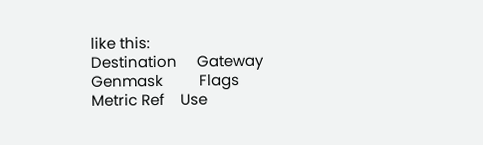like this:
Destination     Gateway         Genmask         Flags Metric Ref    Use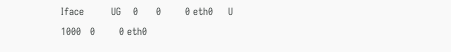Iface         UG    0      0        0 eth0     U     1000   0        0 eth0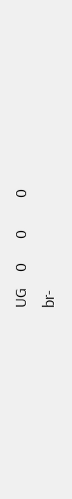UG    0      0        0
br-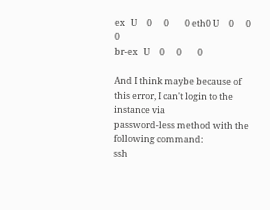ex   U     0      0        0 eth0 U     0      0        0
br-ex   U     0      0        0

And I think maybe because of this error, I can't login to the instance via
password-less method with the following command:
ssh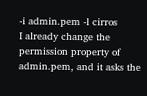-i admin.pem -l cirros
I already change the permission property of admin.pem, and it asks the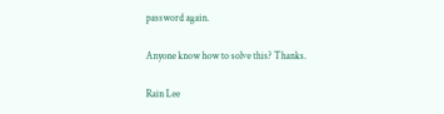password again.

Anyone know how to solve this? Thanks.

Rain Lee